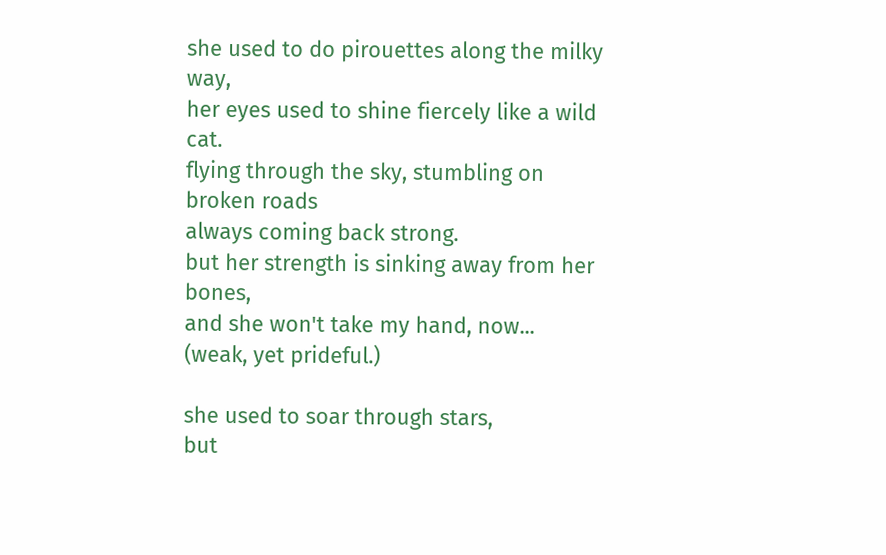she used to do pirouettes along the milky way,
her eyes used to shine fiercely like a wild cat.
flying through the sky, stumbling on broken roads
always coming back strong.
but her strength is sinking away from her bones,
and she won't take my hand, now...
(weak, yet prideful.)

she used to soar through stars,
but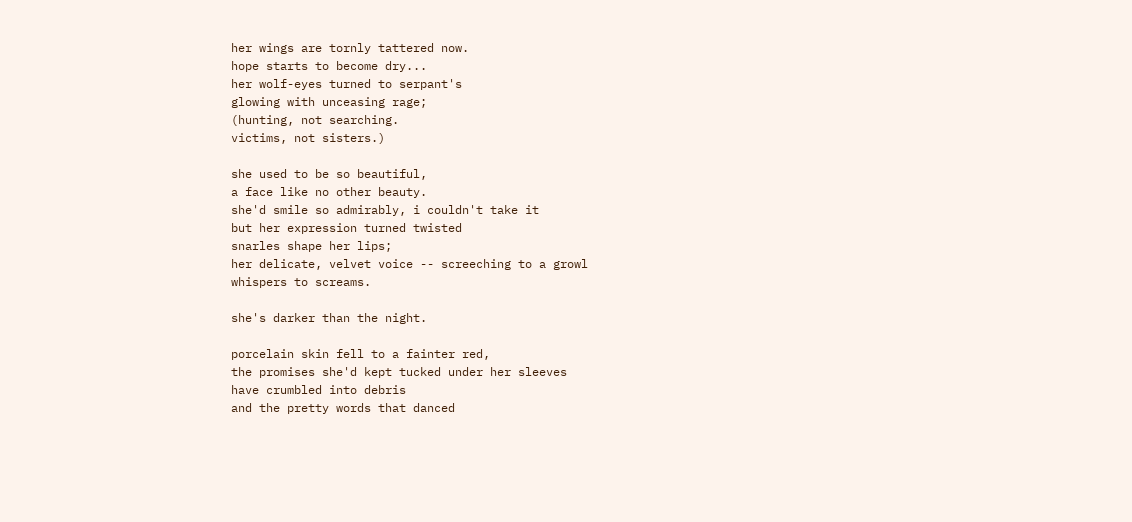her wings are tornly tattered now.
hope starts to become dry...
her wolf-eyes turned to serpant's
glowing with unceasing rage;
(hunting, not searching.
victims, not sisters.)

she used to be so beautiful,
a face like no other beauty.
she'd smile so admirably, i couldn't take it
but her expression turned twisted
snarles shape her lips;
her delicate, velvet voice -- screeching to a growl
whispers to screams.

she's darker than the night.

porcelain skin fell to a fainter red,
the promises she'd kept tucked under her sleeves
have crumbled into debris
and the pretty words that danced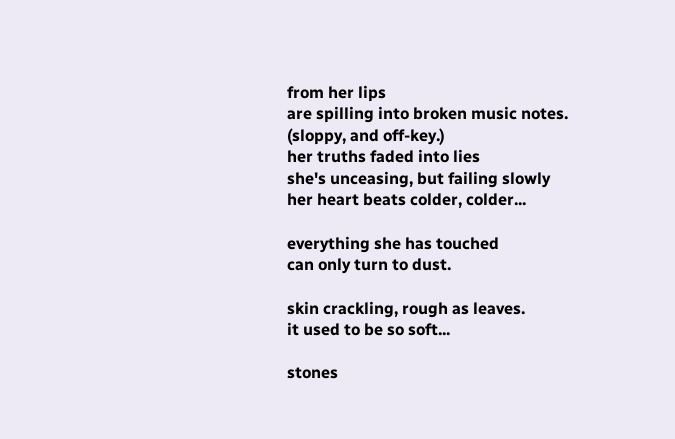from her lips
are spilling into broken music notes.
(sloppy, and off-key.)
her truths faded into lies
she's unceasing, but failing slowly
her heart beats colder, colder...

everything she has touched
can only turn to dust.

skin crackling, rough as leaves.
it used to be so soft...

stones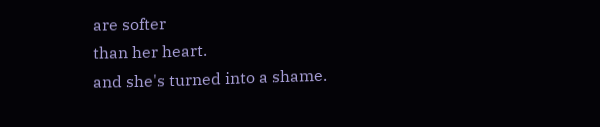are softer
than her heart.
and she's turned into a shame.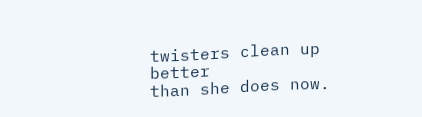twisters clean up better
than she does now.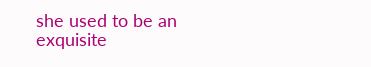she used to be an exquisite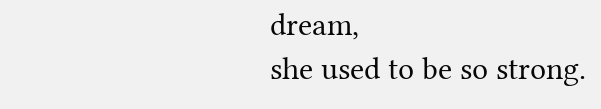dream,
she used to be so strong.